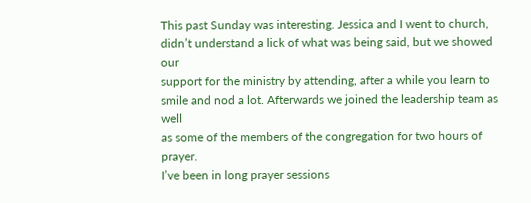This past Sunday was interesting. Jessica and I went to church,
didn’t understand a lick of what was being said, but we showed our
support for the ministry by attending, after a while you learn to
smile and nod a lot. Afterwards we joined the leadership team as well
as some of the members of the congregation for two hours of prayer.
I’ve been in long prayer sessions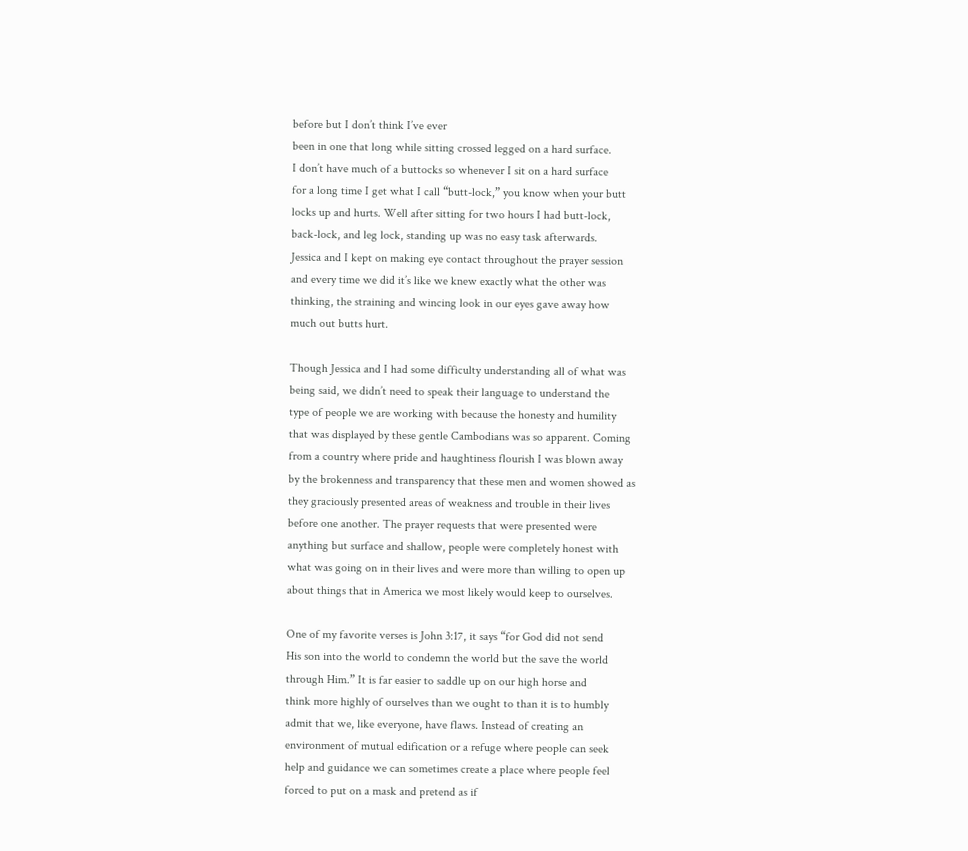before but I don’t think I’ve ever
been in one that long while sitting crossed legged on a hard surface.
I don’t have much of a buttocks so whenever I sit on a hard surface
for a long time I get what I call “butt-lock,” you know when your butt
locks up and hurts. Well after sitting for two hours I had butt-lock,
back-lock, and leg lock, standing up was no easy task afterwards.
Jessica and I kept on making eye contact throughout the prayer session
and every time we did it’s like we knew exactly what the other was
thinking, the straining and wincing look in our eyes gave away how
much out butts hurt.

Though Jessica and I had some difficulty understanding all of what was
being said, we didn’t need to speak their language to understand the
type of people we are working with because the honesty and humility
that was displayed by these gentle Cambodians was so apparent. Coming
from a country where pride and haughtiness flourish I was blown away
by the brokenness and transparency that these men and women showed as
they graciously presented areas of weakness and trouble in their lives
before one another. The prayer requests that were presented were
anything but surface and shallow, people were completely honest with
what was going on in their lives and were more than willing to open up
about things that in America we most likely would keep to ourselves.

One of my favorite verses is John 3:17, it says “for God did not send
His son into the world to condemn the world but the save the world
through Him.” It is far easier to saddle up on our high horse and
think more highly of ourselves than we ought to than it is to humbly
admit that we, like everyone, have flaws. Instead of creating an
environment of mutual edification or a refuge where people can seek
help and guidance we can sometimes create a place where people feel
forced to put on a mask and pretend as if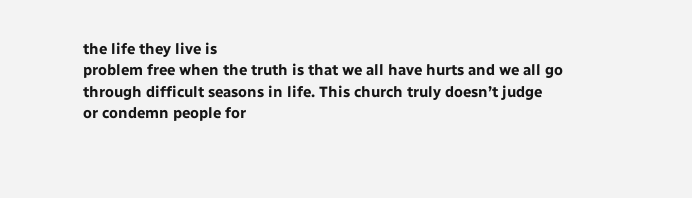the life they live is
problem free when the truth is that we all have hurts and we all go
through difficult seasons in life. This church truly doesn’t judge
or condemn people for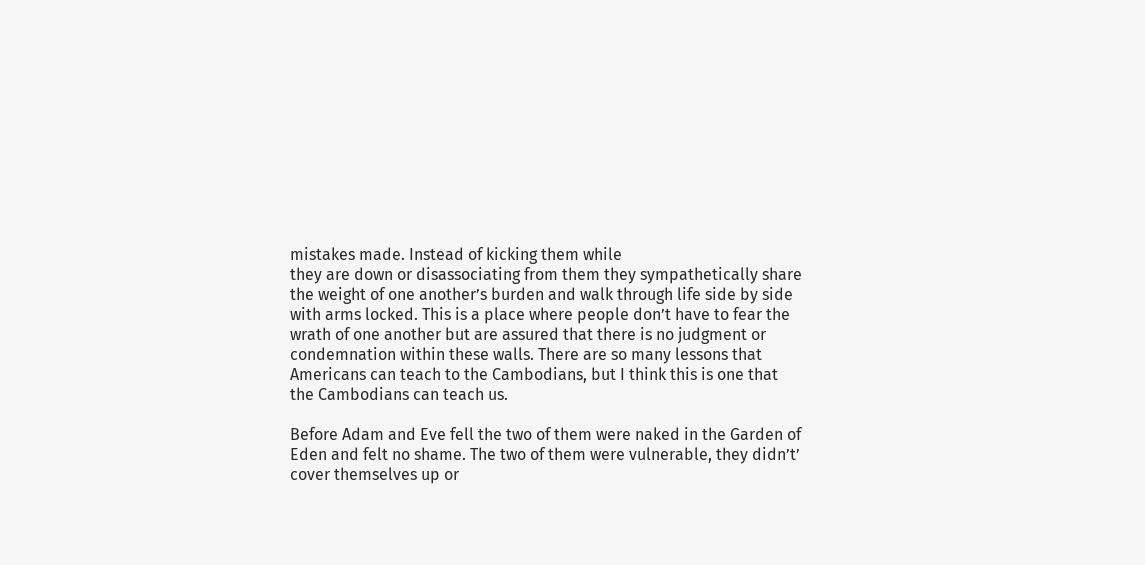mistakes made. Instead of kicking them while
they are down or disassociating from them they sympathetically share
the weight of one another’s burden and walk through life side by side
with arms locked. This is a place where people don’t have to fear the
wrath of one another but are assured that there is no judgment or
condemnation within these walls. There are so many lessons that
Americans can teach to the Cambodians, but I think this is one that
the Cambodians can teach us.

Before Adam and Eve fell the two of them were naked in the Garden of
Eden and felt no shame. The two of them were vulnerable, they didn’t’
cover themselves up or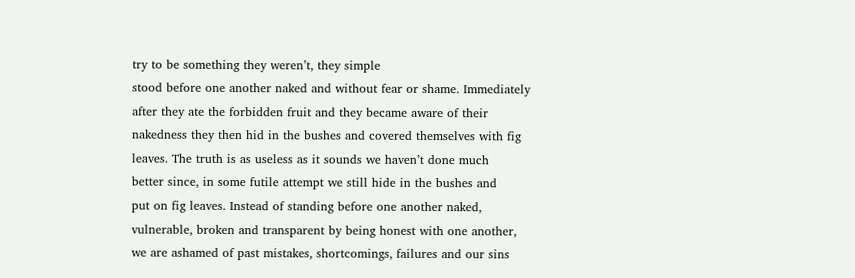try to be something they weren’t, they simple
stood before one another naked and without fear or shame. Immediately
after they ate the forbidden fruit and they became aware of their
nakedness they then hid in the bushes and covered themselves with fig
leaves. The truth is as useless as it sounds we haven’t done much
better since, in some futile attempt we still hide in the bushes and
put on fig leaves. Instead of standing before one another naked,
vulnerable, broken and transparent by being honest with one another,
we are ashamed of past mistakes, shortcomings, failures and our sins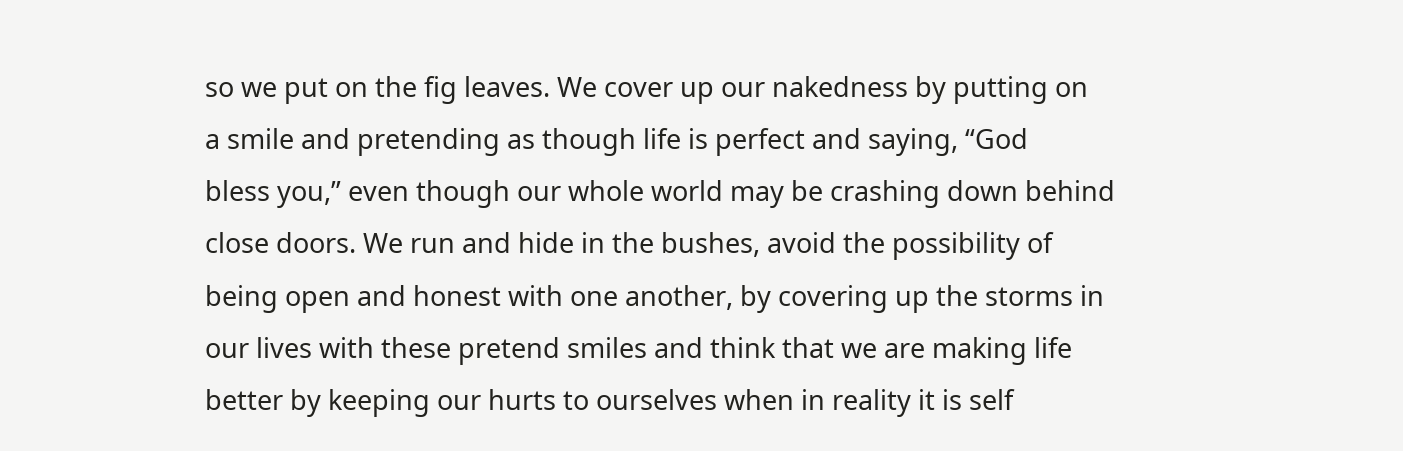so we put on the fig leaves. We cover up our nakedness by putting on
a smile and pretending as though life is perfect and saying, “God
bless you,” even though our whole world may be crashing down behind
close doors. We run and hide in the bushes, avoid the possibility of
being open and honest with one another, by covering up the storms in
our lives with these pretend smiles and think that we are making life
better by keeping our hurts to ourselves when in reality it is self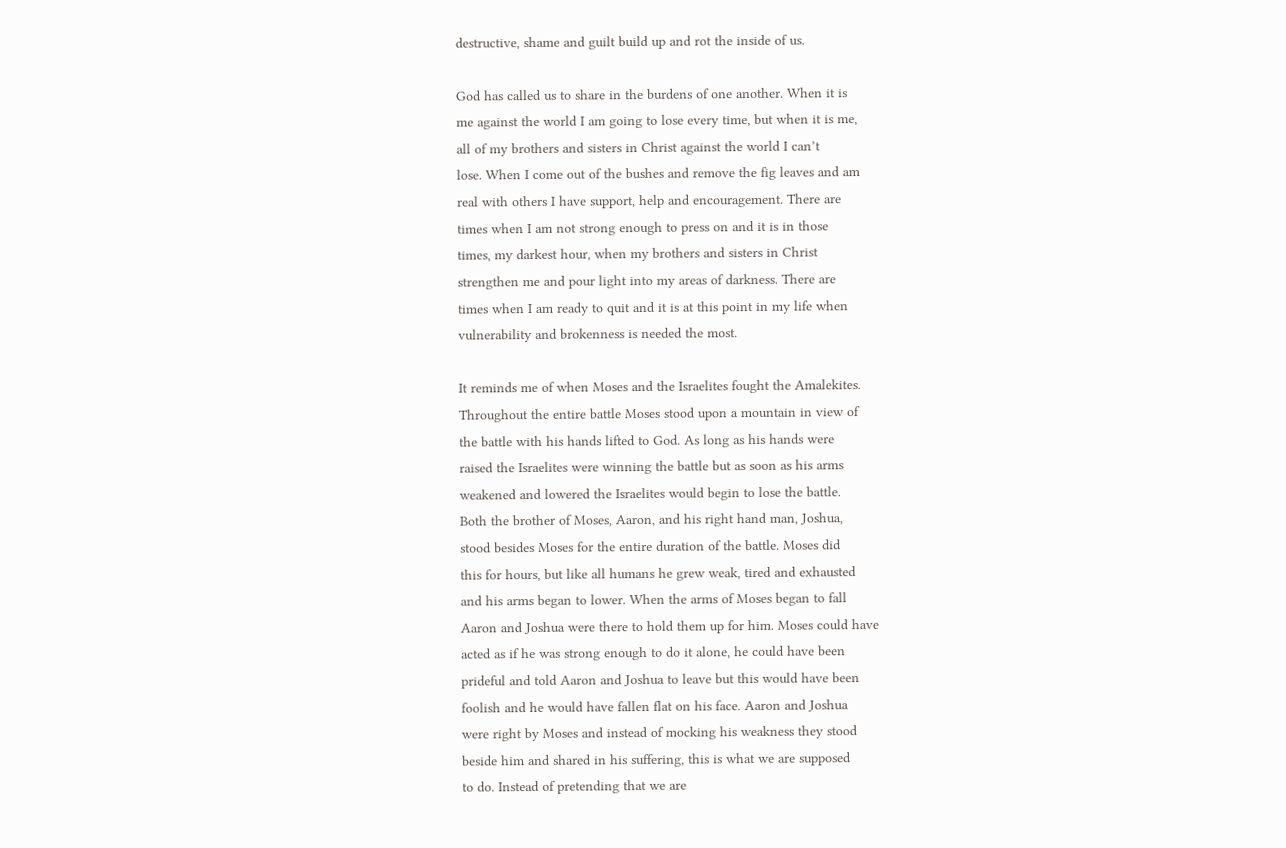destructive, shame and guilt build up and rot the inside of us.

God has called us to share in the burdens of one another. When it is
me against the world I am going to lose every time, but when it is me,
all of my brothers and sisters in Christ against the world I can’t
lose. When I come out of the bushes and remove the fig leaves and am
real with others I have support, help and encouragement. There are
times when I am not strong enough to press on and it is in those
times, my darkest hour, when my brothers and sisters in Christ
strengthen me and pour light into my areas of darkness. There are
times when I am ready to quit and it is at this point in my life when
vulnerability and brokenness is needed the most.

It reminds me of when Moses and the Israelites fought the Amalekites.
Throughout the entire battle Moses stood upon a mountain in view of
the battle with his hands lifted to God. As long as his hands were
raised the Israelites were winning the battle but as soon as his arms
weakened and lowered the Israelites would begin to lose the battle.
Both the brother of Moses, Aaron, and his right hand man, Joshua,
stood besides Moses for the entire duration of the battle. Moses did
this for hours, but like all humans he grew weak, tired and exhausted
and his arms began to lower. When the arms of Moses began to fall
Aaron and Joshua were there to hold them up for him. Moses could have
acted as if he was strong enough to do it alone, he could have been
prideful and told Aaron and Joshua to leave but this would have been
foolish and he would have fallen flat on his face. Aaron and Joshua
were right by Moses and instead of mocking his weakness they stood
beside him and shared in his suffering, this is what we are supposed
to do. Instead of pretending that we are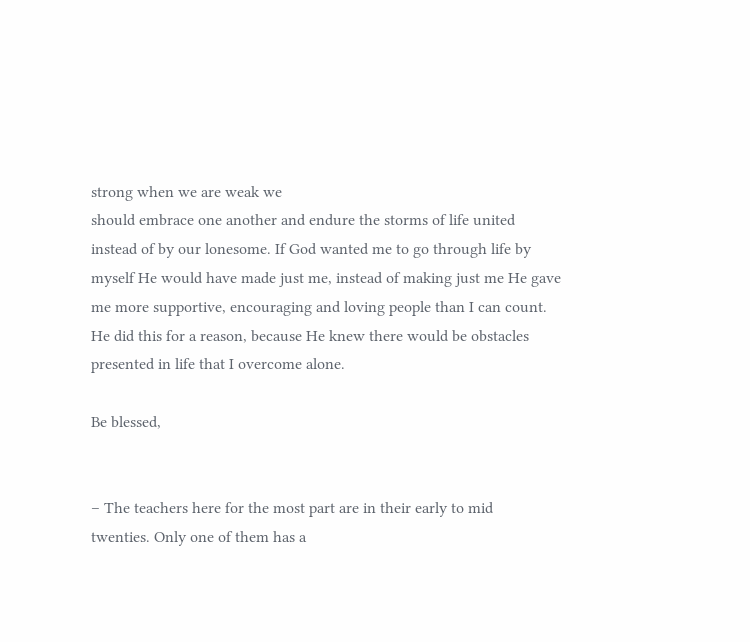strong when we are weak we
should embrace one another and endure the storms of life united
instead of by our lonesome. If God wanted me to go through life by
myself He would have made just me, instead of making just me He gave
me more supportive, encouraging and loving people than I can count.
He did this for a reason, because He knew there would be obstacles
presented in life that I overcome alone.

Be blessed,


– The teachers here for the most part are in their early to mid
twenties. Only one of them has a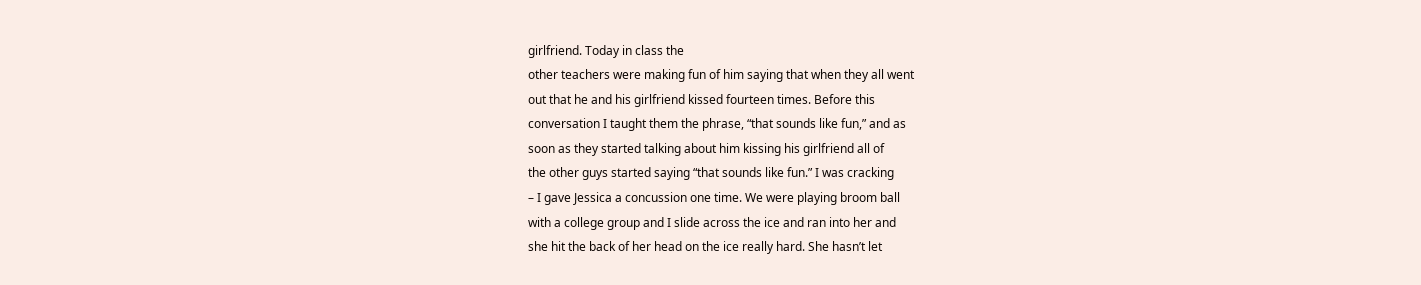girlfriend. Today in class the
other teachers were making fun of him saying that when they all went
out that he and his girlfriend kissed fourteen times. Before this
conversation I taught them the phrase, “that sounds like fun,” and as
soon as they started talking about him kissing his girlfriend all of
the other guys started saying “that sounds like fun.” I was cracking
– I gave Jessica a concussion one time. We were playing broom ball
with a college group and I slide across the ice and ran into her and
she hit the back of her head on the ice really hard. She hasn’t let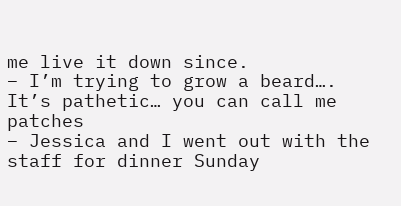me live it down since.
– I’m trying to grow a beard…. It’s pathetic… you can call me patches
– Jessica and I went out with the staff for dinner Sunday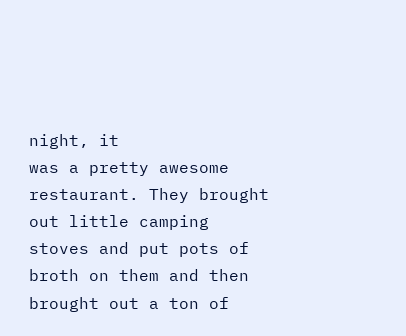night, it
was a pretty awesome restaurant. They brought out little camping
stoves and put pots of broth on them and then brought out a ton of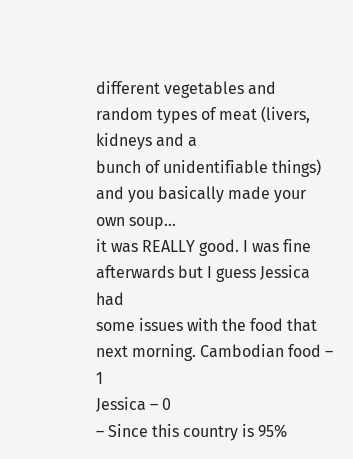different vegetables and random types of meat (livers, kidneys and a
bunch of unidentifiable things) and you basically made your own soup…
it was REALLY good. I was fine afterwards but I guess Jessica had
some issues with the food that next morning. Cambodian food – 1
Jessica – 0
– Since this country is 95%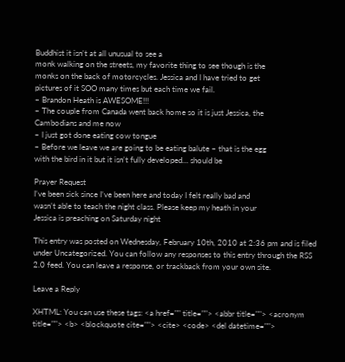Buddhist it isn’t at all unusual to see a
monk walking on the streets, my favorite thing to see though is the
monks on the back of motorcycles. Jessica and I have tried to get
pictures of it SOO many times but each time we fail.
– Brandon Heath is AWESOME!!!
– The couple from Canada went back home so it is just Jessica, the
Cambodians and me now
– I just got done eating cow tongue
– Before we leave we are going to be eating balute – that is the egg
with the bird in it but it isn’t fully developed… should be

Prayer Request
I’ve been sick since I’ve been here and today I felt really bad and
wasn’t able to teach the night class. Please keep my heath in your
Jessica is preaching on Saturday night

This entry was posted on Wednesday, February 10th, 2010 at 2:36 pm and is filed under Uncategorized. You can follow any responses to this entry through the RSS 2.0 feed. You can leave a response, or trackback from your own site.

Leave a Reply

XHTML: You can use these tags: <a href="" title=""> <abbr title=""> <acronym title=""> <b> <blockquote cite=""> <cite> <code> <del datetime="">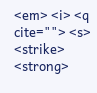<em> <i> <q cite=""> <s> <strike> <strong>